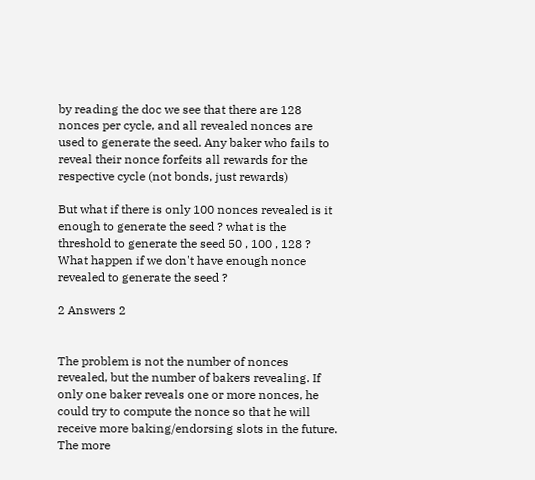by reading the doc we see that there are 128 nonces per cycle, and all revealed nonces are used to generate the seed. Any baker who fails to reveal their nonce forfeits all rewards for the respective cycle (not bonds, just rewards)

But what if there is only 100 nonces revealed is it enough to generate the seed ? what is the threshold to generate the seed 50 , 100 , 128 ? What happen if we don't have enough nonce revealed to generate the seed ?

2 Answers 2


The problem is not the number of nonces revealed, but the number of bakers revealing. If only one baker reveals one or more nonces, he could try to compute the nonce so that he will receive more baking/endorsing slots in the future. The more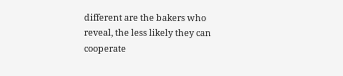different are the bakers who reveal, the less likely they can cooperate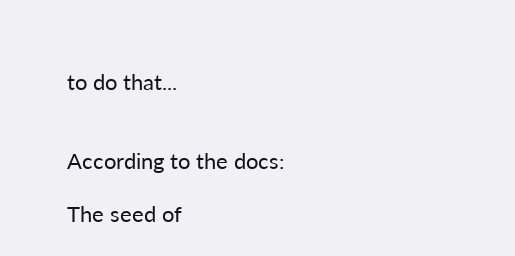to do that...


According to the docs:

The seed of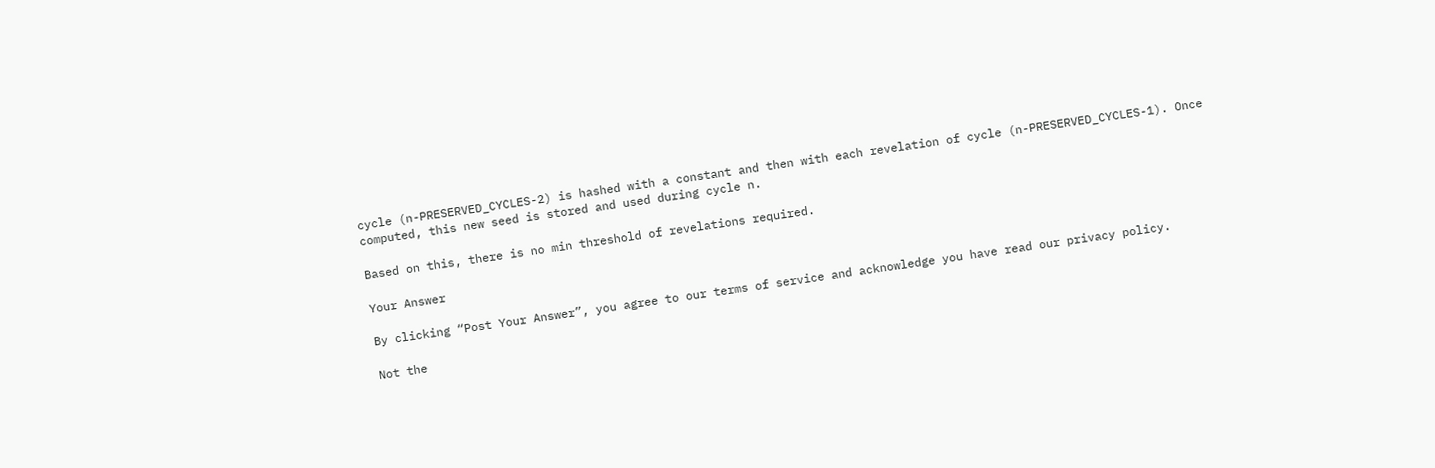cycle (n-PRESERVED_CYCLES-2) is hashed with a constant and then with each revelation of cycle (n-PRESERVED_CYCLES-1). Once computed, this new seed is stored and used during cycle n.

Based on this, there is no min threshold of revelations required.

Your Answer

By clicking “Post Your Answer”, you agree to our terms of service and acknowledge you have read our privacy policy.

Not the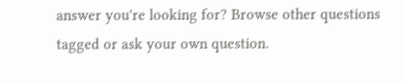answer you're looking for? Browse other questions tagged or ask your own question.